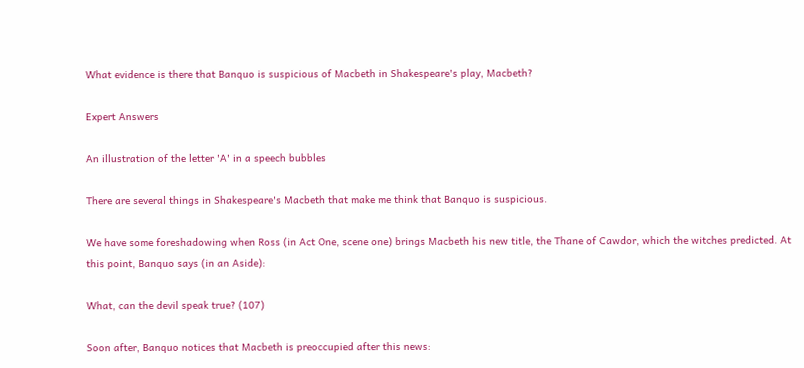What evidence is there that Banquo is suspicious of Macbeth in Shakespeare's play, Macbeth?

Expert Answers

An illustration of the letter 'A' in a speech bubbles

There are several things in Shakespeare's Macbeth that make me think that Banquo is suspicious.

We have some foreshadowing when Ross (in Act One, scene one) brings Macbeth his new title, the Thane of Cawdor, which the witches predicted. At this point, Banquo says (in an Aside):

What, can the devil speak true? (107)

Soon after, Banquo notices that Macbeth is preoccupied after this news: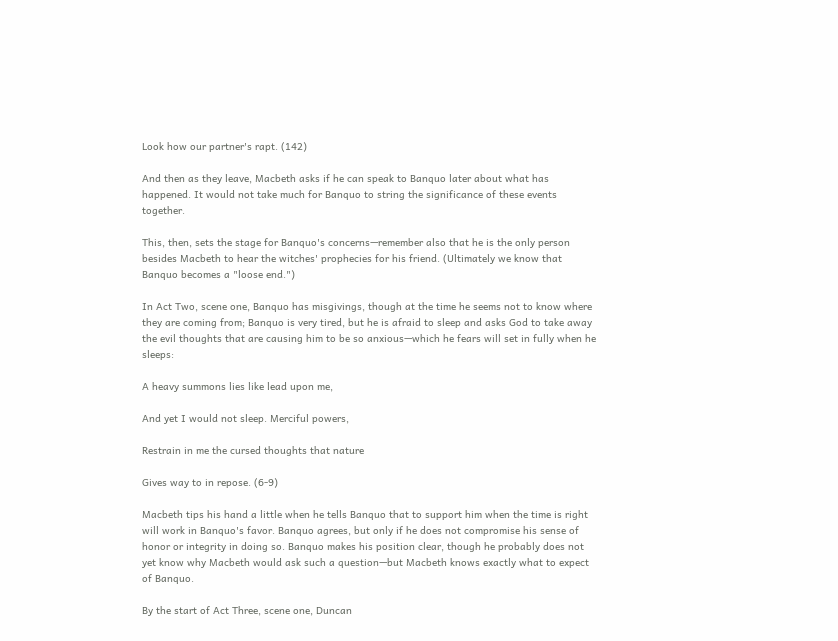Look how our partner's rapt. (142)

And then as they leave, Macbeth asks if he can speak to Banquo later about what has happened. It would not take much for Banquo to string the significance of these events together.

This, then, sets the stage for Banquo's concerns—remember also that he is the only person besides Macbeth to hear the witches' prophecies for his friend. (Ultimately we know that Banquo becomes a "loose end.")

In Act Two, scene one, Banquo has misgivings, though at the time he seems not to know where they are coming from; Banquo is very tired, but he is afraid to sleep and asks God to take away the evil thoughts that are causing him to be so anxious—which he fears will set in fully when he sleeps:

A heavy summons lies like lead upon me,

And yet I would not sleep. Merciful powers,

Restrain in me the cursed thoughts that nature

Gives way to in repose. (6-9)

Macbeth tips his hand a little when he tells Banquo that to support him when the time is right will work in Banquo's favor. Banquo agrees, but only if he does not compromise his sense of honor or integrity in doing so. Banquo makes his position clear, though he probably does not yet know why Macbeth would ask such a question—but Macbeth knows exactly what to expect of Banquo.

By the start of Act Three, scene one, Duncan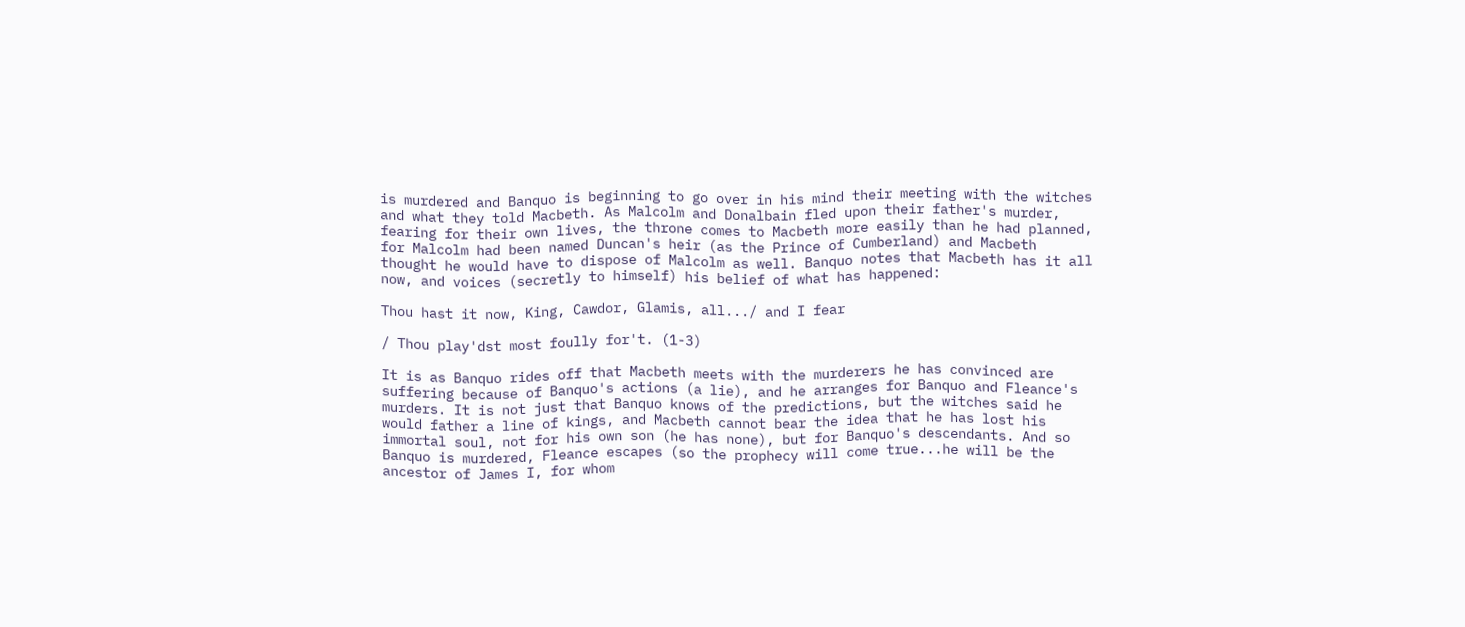is murdered and Banquo is beginning to go over in his mind their meeting with the witches and what they told Macbeth. As Malcolm and Donalbain fled upon their father's murder, fearing for their own lives, the throne comes to Macbeth more easily than he had planned, for Malcolm had been named Duncan's heir (as the Prince of Cumberland) and Macbeth thought he would have to dispose of Malcolm as well. Banquo notes that Macbeth has it all now, and voices (secretly to himself) his belief of what has happened:

Thou hast it now, King, Cawdor, Glamis, all.../ and I fear

/ Thou play'dst most foully for't. (1-3)

It is as Banquo rides off that Macbeth meets with the murderers he has convinced are suffering because of Banquo's actions (a lie), and he arranges for Banquo and Fleance's murders. It is not just that Banquo knows of the predictions, but the witches said he would father a line of kings, and Macbeth cannot bear the idea that he has lost his immortal soul, not for his own son (he has none), but for Banquo's descendants. And so Banquo is murdered, Fleance escapes (so the prophecy will come true...he will be the ancestor of James I, for whom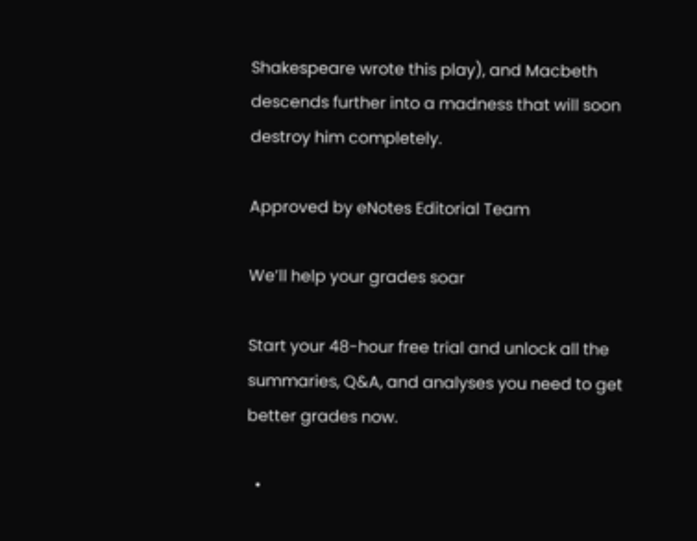Shakespeare wrote this play), and Macbeth descends further into a madness that will soon destroy him completely.

Approved by eNotes Editorial Team

We’ll help your grades soar

Start your 48-hour free trial and unlock all the summaries, Q&A, and analyses you need to get better grades now.

  •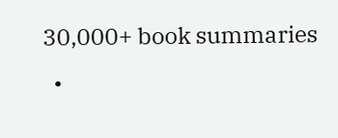30,000+ book summaries
  •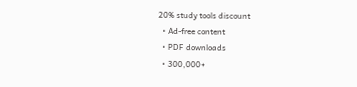20% study tools discount
  • Ad-free content
  • PDF downloads
  • 300,000+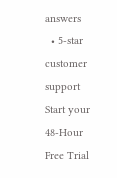answers
  • 5-star customer support
Start your 48-Hour Free Trial